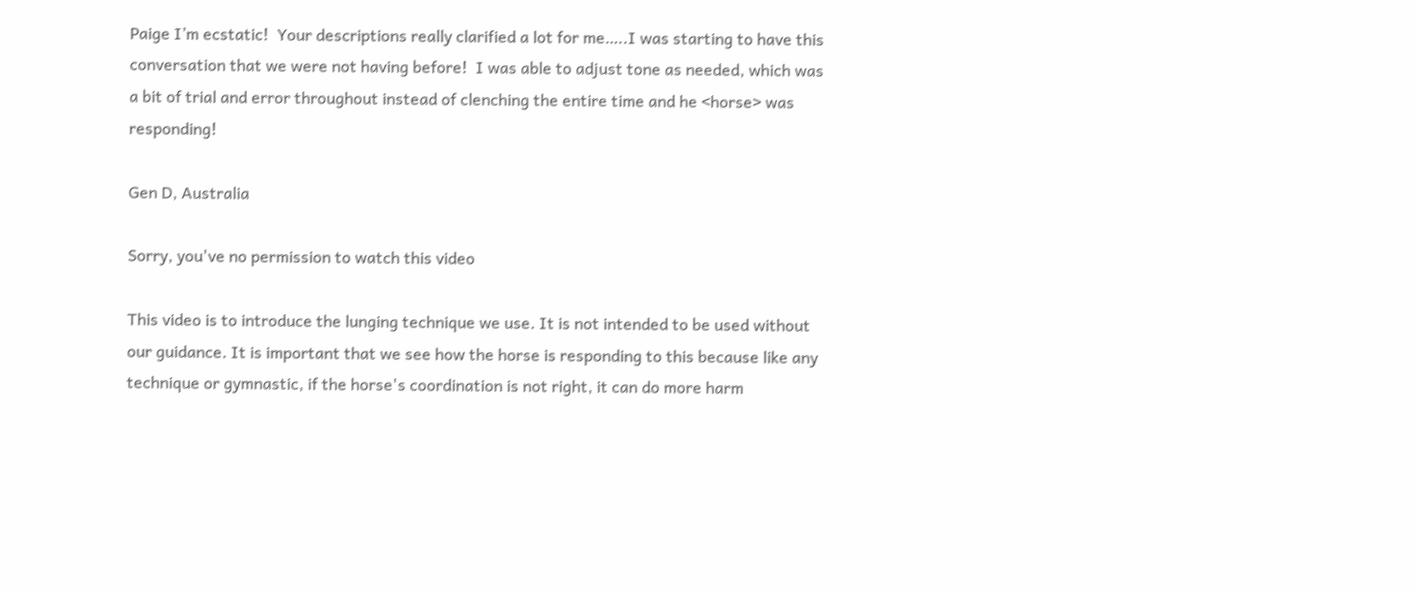Paige I’m ecstatic!  Your descriptions really clarified a lot for me…..I was starting to have this conversation that we were not having before!  I was able to adjust tone as needed, which was a bit of trial and error throughout instead of clenching the entire time and he <horse> was responding!

Gen D, Australia

Sorry, you've no permission to watch this video

This video is to introduce the lunging technique we use. It is not intended to be used without our guidance. It is important that we see how the horse is responding to this because like any technique or gymnastic, if the horse's coordination is not right, it can do more harm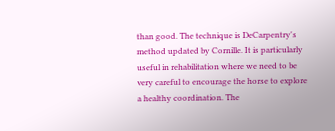than good. The technique is DeCarpentry's method updated by Cornille. It is particularly useful in rehabilitation where we need to be very careful to encourage the horse to explore a healthy coordination. The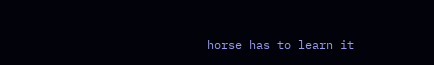horse has to learn it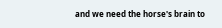and we need the horse's brain to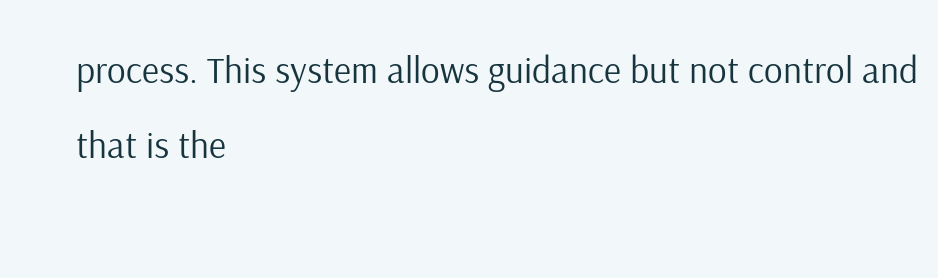process. This system allows guidance but not control and that is the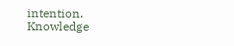intention. Knowledge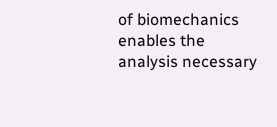of biomechanics enables the analysis necessary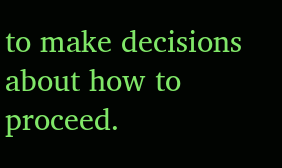to make decisions about how to proceed.